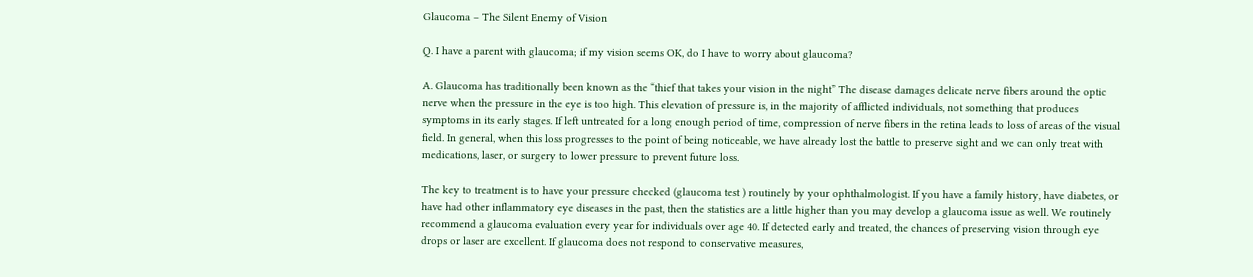Glaucoma – The Silent Enemy of Vision

Q. I have a parent with glaucoma; if my vision seems OK, do I have to worry about glaucoma?

A. Glaucoma has traditionally been known as the “thief that takes your vision in the night” The disease damages delicate nerve fibers around the optic nerve when the pressure in the eye is too high. This elevation of pressure is, in the majority of afflicted individuals, not something that produces symptoms in its early stages. If left untreated for a long enough period of time, compression of nerve fibers in the retina leads to loss of areas of the visual field. In general, when this loss progresses to the point of being noticeable, we have already lost the battle to preserve sight and we can only treat with medications, laser, or surgery to lower pressure to prevent future loss.

The key to treatment is to have your pressure checked (glaucoma test ) routinely by your ophthalmologist. If you have a family history, have diabetes, or have had other inflammatory eye diseases in the past, then the statistics are a little higher than you may develop a glaucoma issue as well. We routinely recommend a glaucoma evaluation every year for individuals over age 40. If detected early and treated, the chances of preserving vision through eye drops or laser are excellent. If glaucoma does not respond to conservative measures,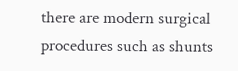there are modern surgical procedures such as shunts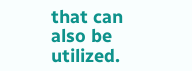that can also be utilized.